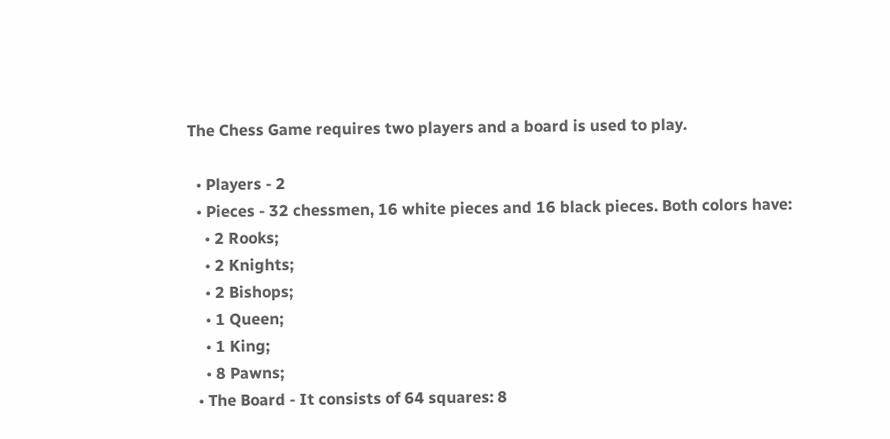The Chess Game requires two players and a board is used to play.

  • Players - 2
  • Pieces - 32 chessmen, 16 white pieces and 16 black pieces. Both colors have:
    • 2 Rooks;
    • 2 Knights;
    • 2 Bishops;
    • 1 Queen;
    • 1 King;
    • 8 Pawns;
  • The Board - It consists of 64 squares: 8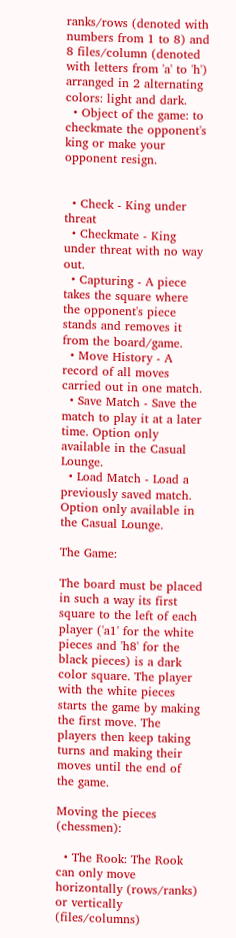ranks/rows (denoted with numbers from 1 to 8) and 8 files/column (denoted with letters from 'a' to 'h') arranged in 2 alternating colors: light and dark.
  • Object of the game: to checkmate the opponent's king or make your opponent resign.


  • Check - King under threat
  • Checkmate - King under threat with no way out.
  • Capturing - A piece takes the square where the opponent's piece stands and removes it from the board/game.
  • Move History - A record of all moves carried out in one match.
  • Save Match - Save the match to play it at a later time. Option only available in the Casual Lounge.
  • Load Match - Load a previously saved match. Option only available in the Casual Lounge.

The Game:

The board must be placed in such a way its first square to the left of each player ('a1' for the white pieces and 'h8' for the black pieces) is a dark color square. The player with the white pieces starts the game by making the first move. The players then keep taking turns and making their moves until the end of the game.

Moving the pieces (chessmen):

  • The Rook: The Rook can only move horizontally (rows/ranks) or vertically (files/columns)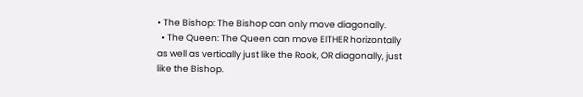• The Bishop: The Bishop can only move diagonally.
  • The Queen: The Queen can move EITHER horizontally as well as vertically just like the Rook, OR diagonally, just like the Bishop.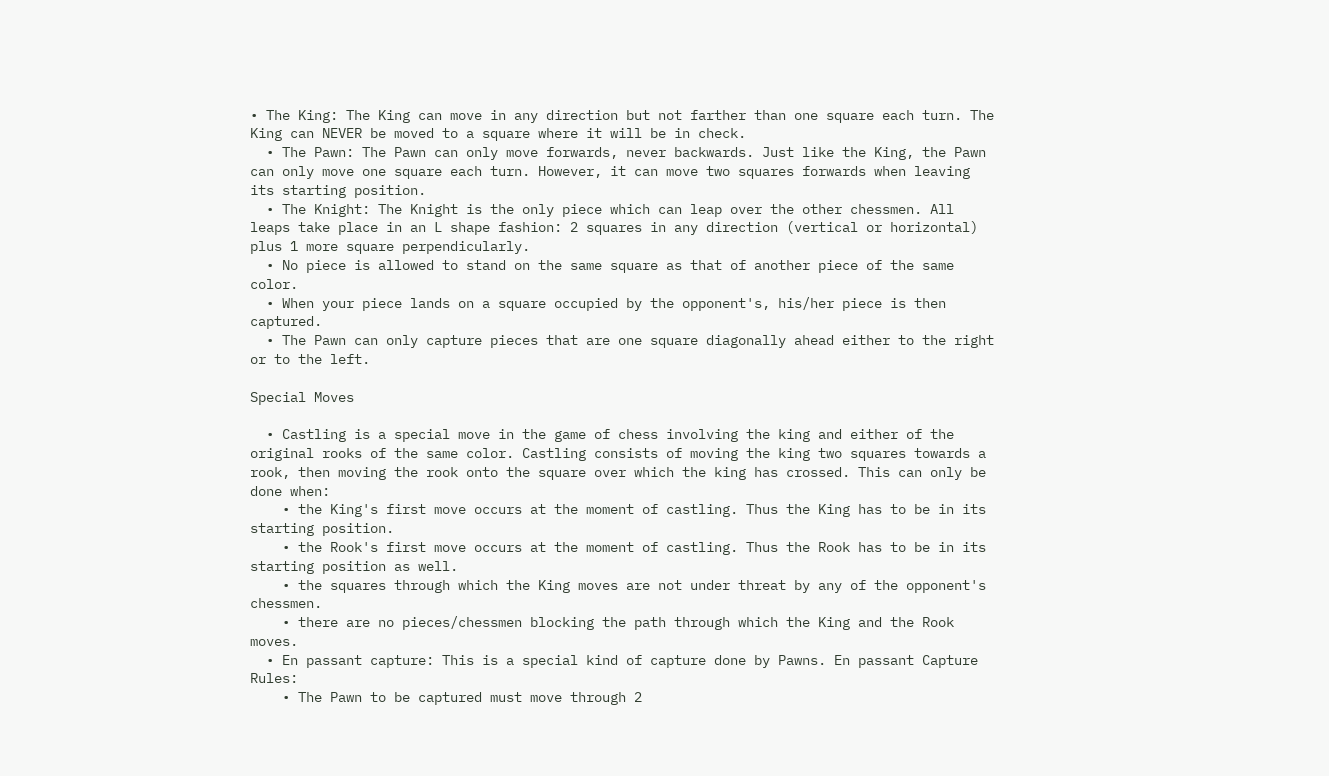• The King: The King can move in any direction but not farther than one square each turn. The King can NEVER be moved to a square where it will be in check.
  • The Pawn: The Pawn can only move forwards, never backwards. Just like the King, the Pawn can only move one square each turn. However, it can move two squares forwards when leaving its starting position.
  • The Knight: The Knight is the only piece which can leap over the other chessmen. All leaps take place in an L shape fashion: 2 squares in any direction (vertical or horizontal) plus 1 more square perpendicularly.
  • No piece is allowed to stand on the same square as that of another piece of the same color.
  • When your piece lands on a square occupied by the opponent's, his/her piece is then captured.
  • The Pawn can only capture pieces that are one square diagonally ahead either to the right or to the left.

Special Moves

  • Castling is a special move in the game of chess involving the king and either of the original rooks of the same color. Castling consists of moving the king two squares towards a rook, then moving the rook onto the square over which the king has crossed. This can only be done when:
    • the King's first move occurs at the moment of castling. Thus the King has to be in its starting position.
    • the Rook's first move occurs at the moment of castling. Thus the Rook has to be in its starting position as well.
    • the squares through which the King moves are not under threat by any of the opponent's chessmen.
    • there are no pieces/chessmen blocking the path through which the King and the Rook moves.
  • En passant capture: This is a special kind of capture done by Pawns. En passant Capture Rules:
    • The Pawn to be captured must move through 2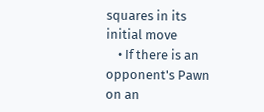squares in its initial move
    • If there is an opponent's Pawn on an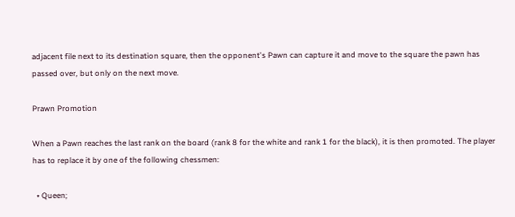adjacent file next to its destination square, then the opponent's Pawn can capture it and move to the square the pawn has passed over, but only on the next move.

Prawn Promotion

When a Pawn reaches the last rank on the board (rank 8 for the white and rank 1 for the black), it is then promoted. The player has to replace it by one of the following chessmen:

  • Queen;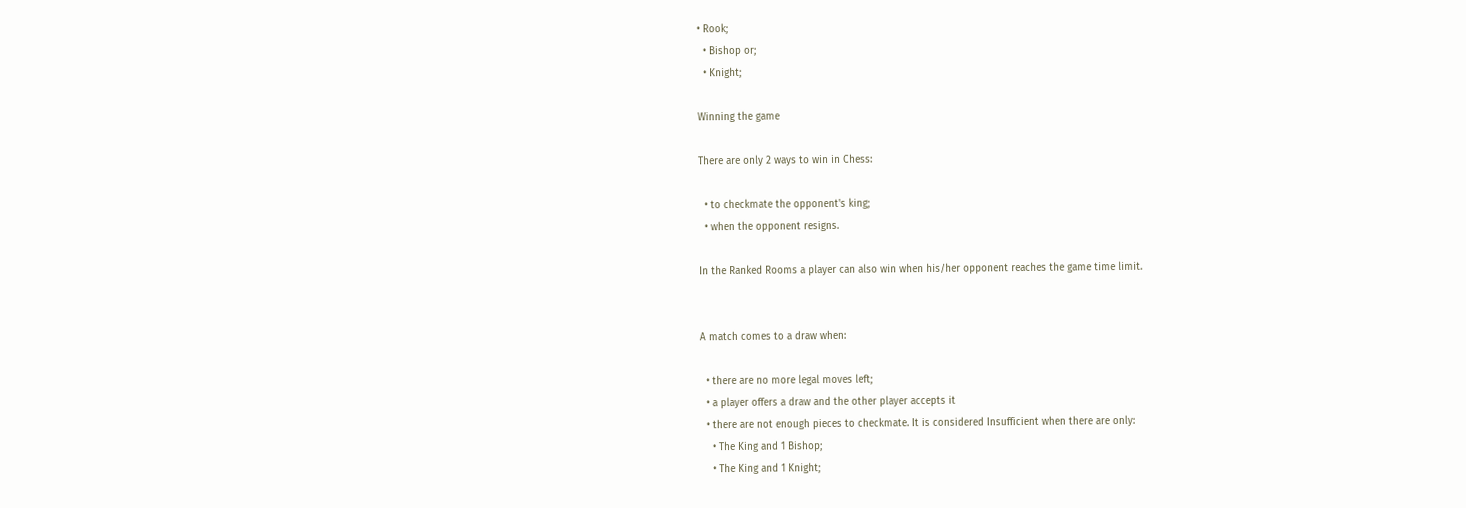• Rook;
  • Bishop or;
  • Knight;

Winning the game

There are only 2 ways to win in Chess:

  • to checkmate the opponent's king;
  • when the opponent resigns.

In the Ranked Rooms a player can also win when his/her opponent reaches the game time limit.


A match comes to a draw when:

  • there are no more legal moves left;
  • a player offers a draw and the other player accepts it
  • there are not enough pieces to checkmate. It is considered Insufficient when there are only:
    • The King and 1 Bishop;
    • The King and 1 Knight;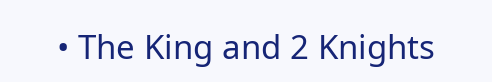• The King and 2 Knights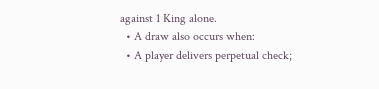against 1 King alone.
  • A draw also occurs when:
  • A player delivers perpetual check;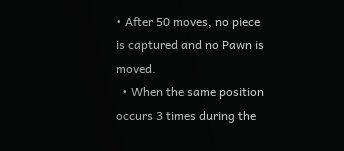• After 50 moves, no piece is captured and no Pawn is moved.
  • When the same position occurs 3 times during the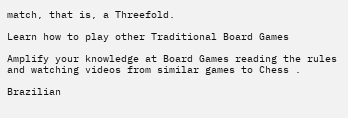match, that is, a Threefold.

Learn how to play other Traditional Board Games

Amplify your knowledge at Board Games reading the rules and watching videos from similar games to Chess .

Brazilian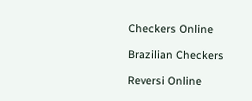Checkers Online

Brazilian Checkers

Reversi Online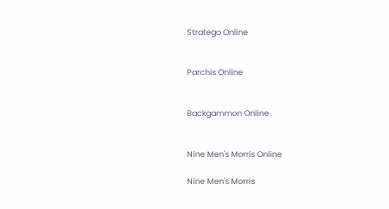Stratego Online


Parchis Online


Backgammon Online


Nine Men's Morris Online

Nine Men's Morris